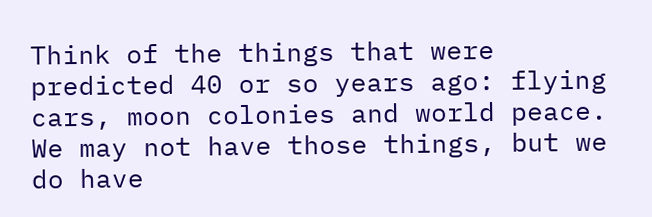Think of the things that were predicted 40 or so years ago: flying cars, moon colonies and world peace. We may not have those things, but we do have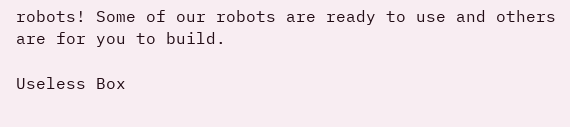robots! Some of our robots are ready to use and others are for you to build.

Useless Box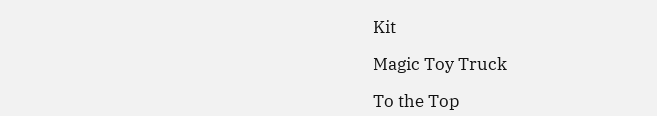Kit

Magic Toy Truck

To the Top